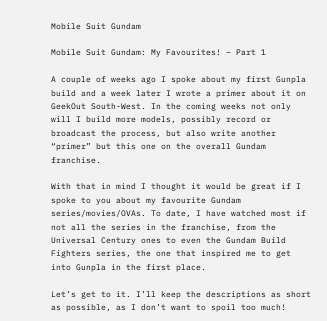Mobile Suit Gundam

Mobile Suit Gundam: My Favourites! – Part 1

A couple of weeks ago I spoke about my first Gunpla build and a week later I wrote a primer about it on GeekOut South-West. In the coming weeks not only will I build more models, possibly record or broadcast the process, but also write another “primer” but this one on the overall Gundam franchise.

With that in mind I thought it would be great if I spoke to you about my favourite Gundam series/movies/OVAs. To date, I have watched most if not all the series in the franchise, from the Universal Century ones to even the Gundam Build Fighters series, the one that inspired me to get into Gunpla in the first place.

Let’s get to it. I’ll keep the descriptions as short as possible, as I don’t want to spoil too much!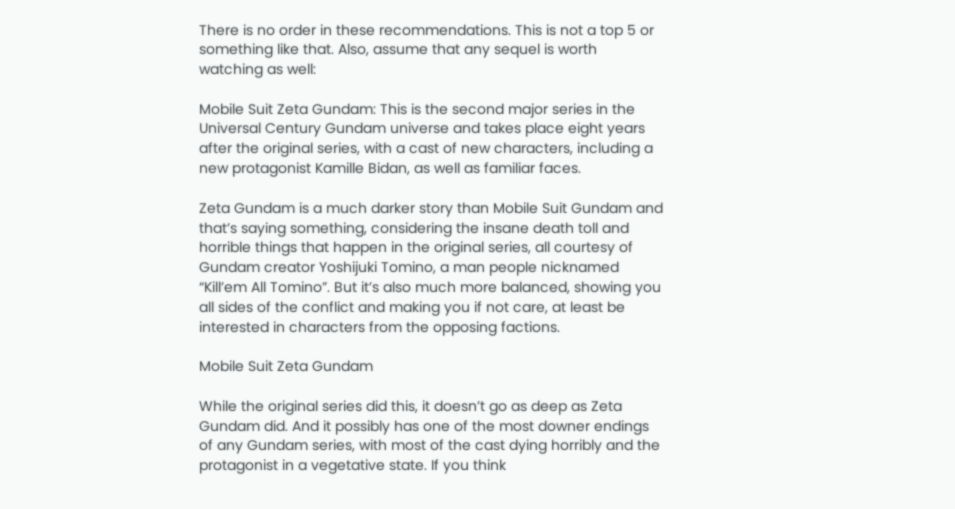There is no order in these recommendations. This is not a top 5 or something like that. Also, assume that any sequel is worth watching as well:

Mobile Suit Zeta Gundam: This is the second major series in the Universal Century Gundam universe and takes place eight years after the original series, with a cast of new characters, including a new protagonist Kamille Bidan, as well as familiar faces.

Zeta Gundam is a much darker story than Mobile Suit Gundam and that’s saying something, considering the insane death toll and horrible things that happen in the original series, all courtesy of Gundam creator Yoshijuki Tomino, a man people nicknamed “Kill’em All Tomino”. But it’s also much more balanced, showing you all sides of the conflict and making you if not care, at least be interested in characters from the opposing factions.

Mobile Suit Zeta Gundam

While the original series did this, it doesn’t go as deep as Zeta Gundam did. And it possibly has one of the most downer endings of any Gundam series, with most of the cast dying horribly and the protagonist in a vegetative state. If you think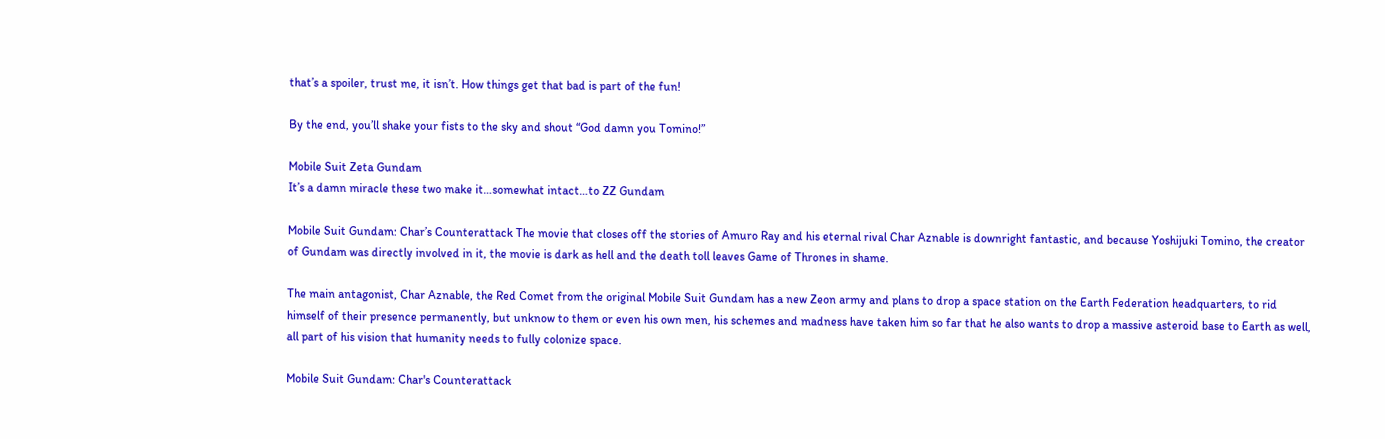that’s a spoiler, trust me, it isn’t. How things get that bad is part of the fun!

By the end, you’ll shake your fists to the sky and shout “God damn you Tomino!”

Mobile Suit Zeta Gundam
It’s a damn miracle these two make it…somewhat intact…to ZZ Gundam

Mobile Suit Gundam: Char’s Counterattack The movie that closes off the stories of Amuro Ray and his eternal rival Char Aznable is downright fantastic, and because Yoshijuki Tomino, the creator of Gundam was directly involved in it, the movie is dark as hell and the death toll leaves Game of Thrones in shame.

The main antagonist, Char Aznable, the Red Comet from the original Mobile Suit Gundam has a new Zeon army and plans to drop a space station on the Earth Federation headquarters, to rid himself of their presence permanently, but unknow to them or even his own men, his schemes and madness have taken him so far that he also wants to drop a massive asteroid base to Earth as well, all part of his vision that humanity needs to fully colonize space.

Mobile Suit Gundam: Char's Counterattack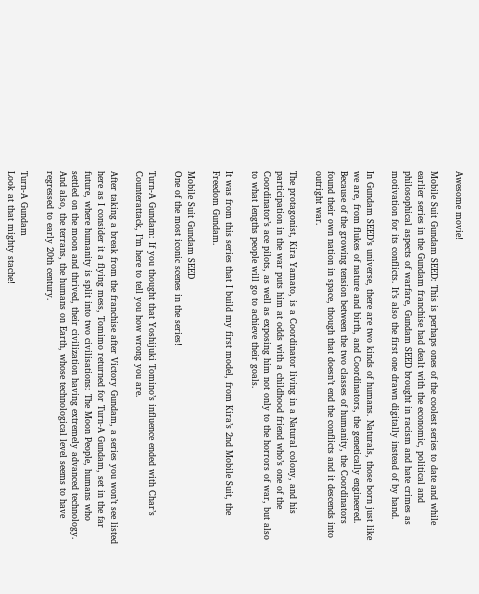Awesome movie!

Mobile Suit Gundam SEED: This is perhaps ones of the coolest series to date and while earlier series in the Gundam franchise had dealt with the economic, political and philosophical aspects of warfare, Gundam SEED brought in racism and hate crimes as motivation for its conflicts. It’s also the first one drawn digitally instead of by hand.

In Gundam SEED’s universe, there are two kinds of humans. Naturals, those born just like we are, from flukes of nature and birth, and Coordinators, the genetically engineered. Because of the growing tension between the two classes of humanity, the Coordinators found their own nation in space, though that doesn’t end the conflicts and it descends into outright war.

The protagonist, Kira Yamato, is a Coordinator living in a Natural colony, and his participation in the war puts him at odds with a childhood friend who’s one of the Coordinator’s ace pilots, as well as exposing him not only to the horrors of war, but also to what lengths people will go to achieve their goals.

It was from this series that I build my first model, from Kira’s 2nd Mobile Suit, the Freedom Gundam.

Mobile Suit Gundam SEED
One of the most iconic scenes in the series!

Turn-A Gundam: If you thought that Yoshijuki Tomino’s influence ended with Char’s Counterattack, I’m here to tell you how wrong you are.

After taking a break from the franchise after Victory Gundam, a series you won’t see listed here as I consider it a flying mess, Tomimo returned for Turn-A Gundam, set in the far future, where humanity is split into two civilisations: The Moon People, humans who settled on the moon and thrived, their civilization having extremely advanced technology. And also, the terrans, the humans on Earth, whose technological level seems to have regressed to early 20th century.

Turn-A Gundam
Look at that mighty stache!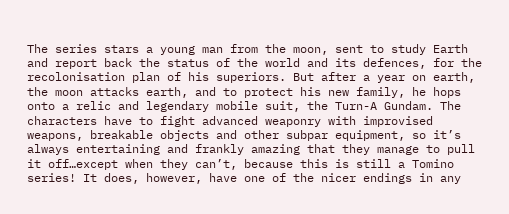The series stars a young man from the moon, sent to study Earth and report back the status of the world and its defences, for the recolonisation plan of his superiors. But after a year on earth, the moon attacks earth, and to protect his new family, he hops onto a relic and legendary mobile suit, the Turn-A Gundam. The characters have to fight advanced weaponry with improvised weapons, breakable objects and other subpar equipment, so it’s always entertaining and frankly amazing that they manage to pull it off…except when they can’t, because this is still a Tomino series! It does, however, have one of the nicer endings in any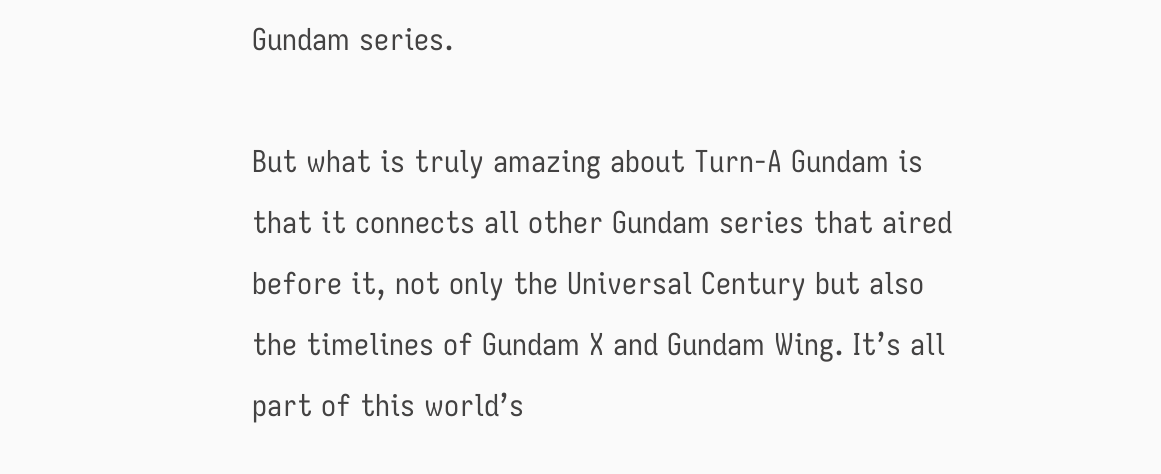Gundam series.

But what is truly amazing about Turn-A Gundam is that it connects all other Gundam series that aired before it, not only the Universal Century but also the timelines of Gundam X and Gundam Wing. It’s all part of this world’s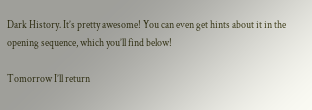Dark History. It’s pretty awesome! You can even get hints about it in the opening sequence, which you’ll find below!

Tomorrow I’ll return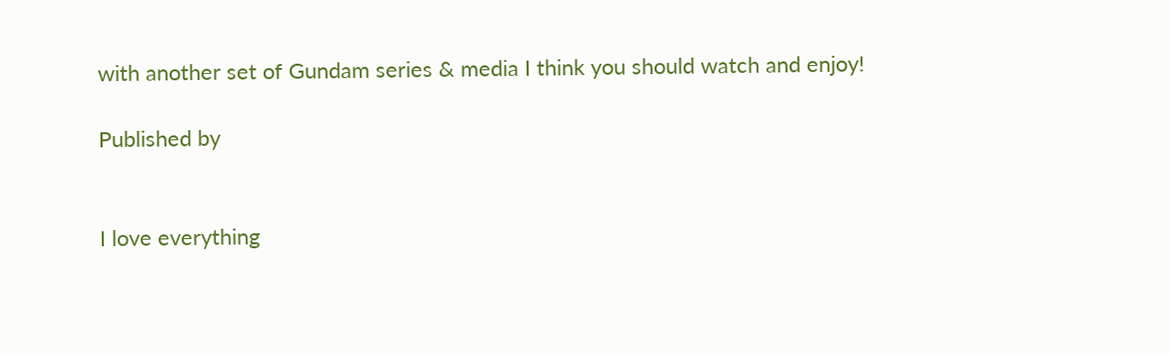with another set of Gundam series & media I think you should watch and enjoy!

Published by


I love everything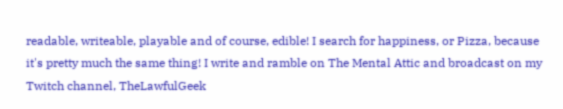readable, writeable, playable and of course, edible! I search for happiness, or Pizza, because it's pretty much the same thing! I write and ramble on The Mental Attic and broadcast on my Twitch channel, TheLawfulGeek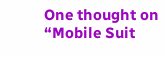One thought on “Mobile Suit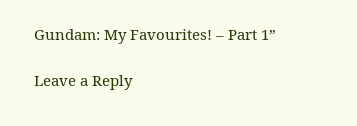Gundam: My Favourites! – Part 1”

Leave a Reply